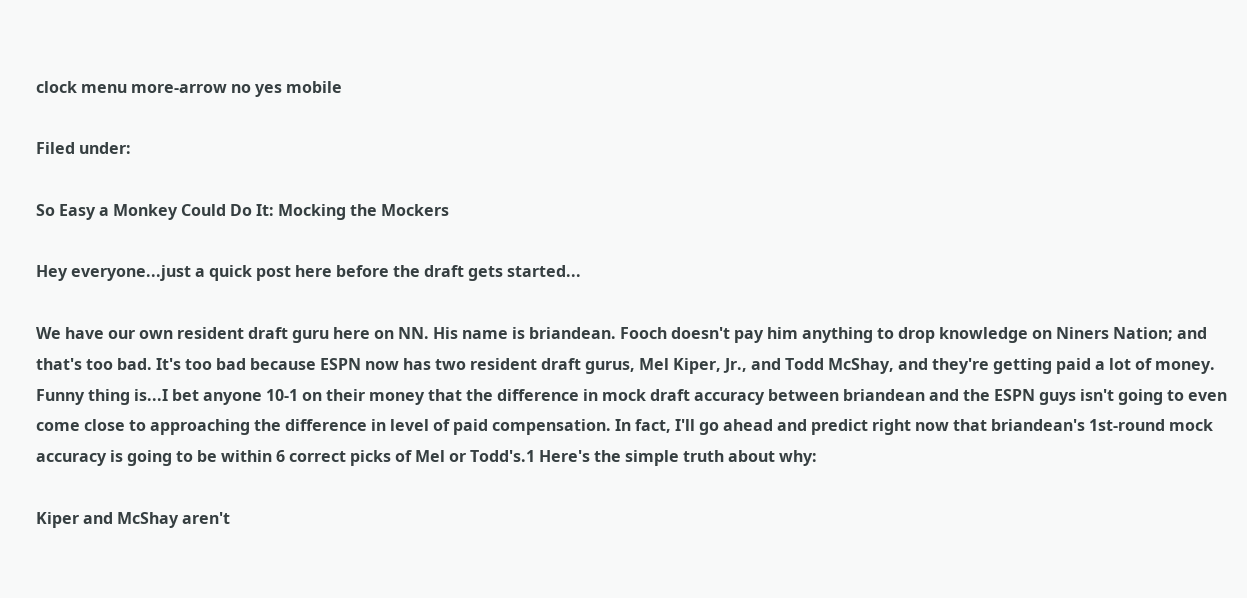clock menu more-arrow no yes mobile

Filed under:

So Easy a Monkey Could Do It: Mocking the Mockers

Hey everyone...just a quick post here before the draft gets started...

We have our own resident draft guru here on NN. His name is briandean. Fooch doesn't pay him anything to drop knowledge on Niners Nation; and that's too bad. It's too bad because ESPN now has two resident draft gurus, Mel Kiper, Jr., and Todd McShay, and they're getting paid a lot of money. Funny thing is...I bet anyone 10-1 on their money that the difference in mock draft accuracy between briandean and the ESPN guys isn't going to even come close to approaching the difference in level of paid compensation. In fact, I'll go ahead and predict right now that briandean's 1st-round mock accuracy is going to be within 6 correct picks of Mel or Todd's.1 Here's the simple truth about why:

Kiper and McShay aren't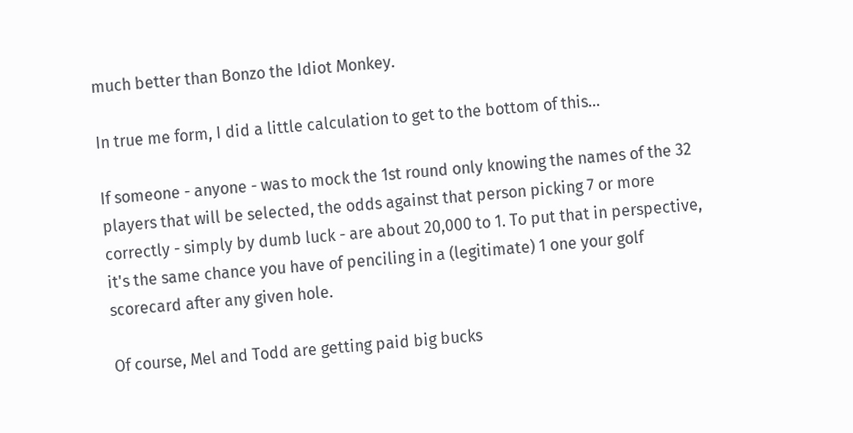much better than Bonzo the Idiot Monkey.

In true me form, I did a little calculation to get to the bottom of this...

If someone - anyone - was to mock the 1st round only knowing the names of the 32 players that will be selected, the odds against that person picking 7 or more correctly - simply by dumb luck - are about 20,000 to 1. To put that in perspective, it's the same chance you have of penciling in a (legitimate) 1 one your golf scorecard after any given hole.

Of course, Mel and Todd are getting paid big bucks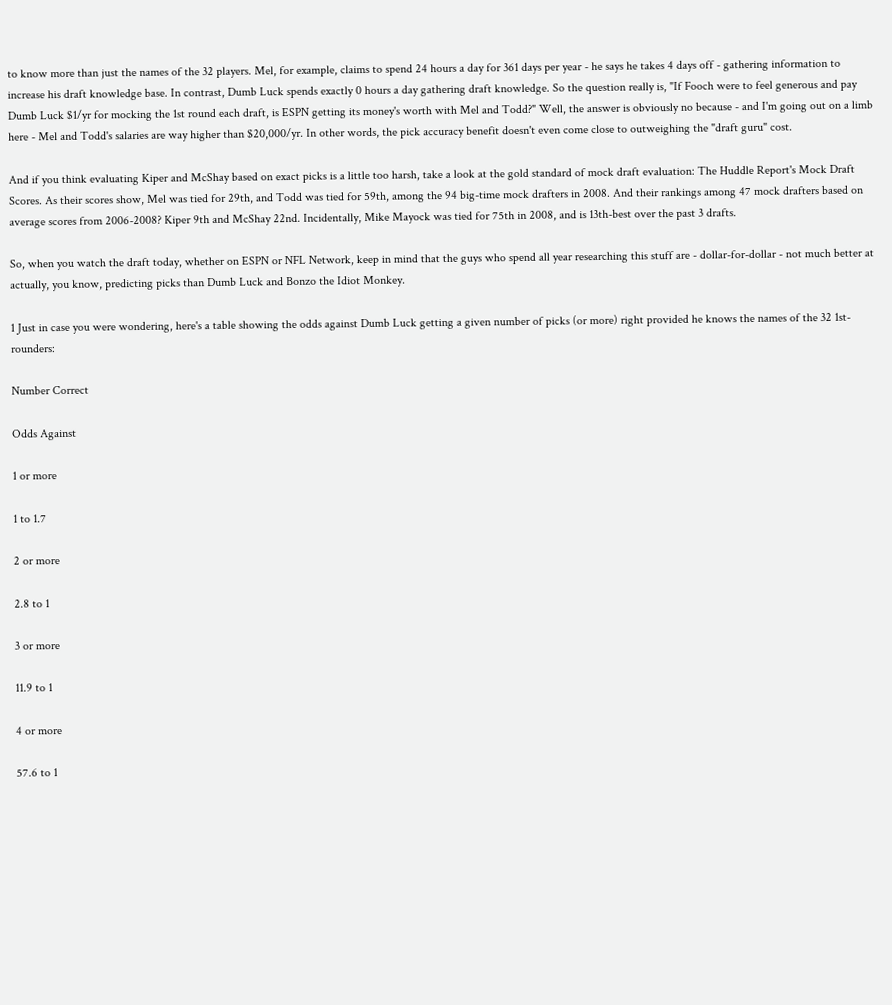to know more than just the names of the 32 players. Mel, for example, claims to spend 24 hours a day for 361 days per year - he says he takes 4 days off - gathering information to increase his draft knowledge base. In contrast, Dumb Luck spends exactly 0 hours a day gathering draft knowledge. So the question really is, "If Fooch were to feel generous and pay Dumb Luck $1/yr for mocking the 1st round each draft, is ESPN getting its money's worth with Mel and Todd?" Well, the answer is obviously no because - and I'm going out on a limb here - Mel and Todd's salaries are way higher than $20,000/yr. In other words, the pick accuracy benefit doesn't even come close to outweighing the "draft guru" cost.

And if you think evaluating Kiper and McShay based on exact picks is a little too harsh, take a look at the gold standard of mock draft evaluation: The Huddle Report's Mock Draft Scores. As their scores show, Mel was tied for 29th, and Todd was tied for 59th, among the 94 big-time mock drafters in 2008. And their rankings among 47 mock drafters based on average scores from 2006-2008? Kiper 9th and McShay 22nd. Incidentally, Mike Mayock was tied for 75th in 2008, and is 13th-best over the past 3 drafts.

So, when you watch the draft today, whether on ESPN or NFL Network, keep in mind that the guys who spend all year researching this stuff are - dollar-for-dollar - not much better at actually, you know, predicting picks than Dumb Luck and Bonzo the Idiot Monkey.

1 Just in case you were wondering, here's a table showing the odds against Dumb Luck getting a given number of picks (or more) right provided he knows the names of the 32 1st-rounders:

Number Correct

Odds Against

1 or more

1 to 1.7

2 or more

2.8 to 1

3 or more

11.9 to 1

4 or more

57.6 to 1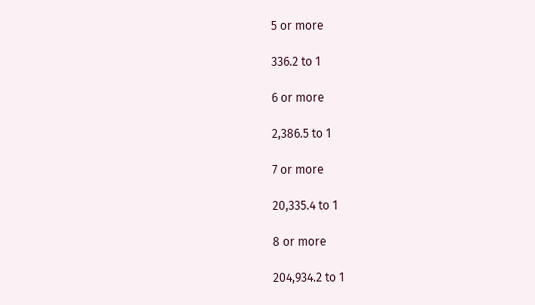5 or more

336.2 to 1

6 or more

2,386.5 to 1

7 or more

20,335.4 to 1

8 or more

204,934.2 to 1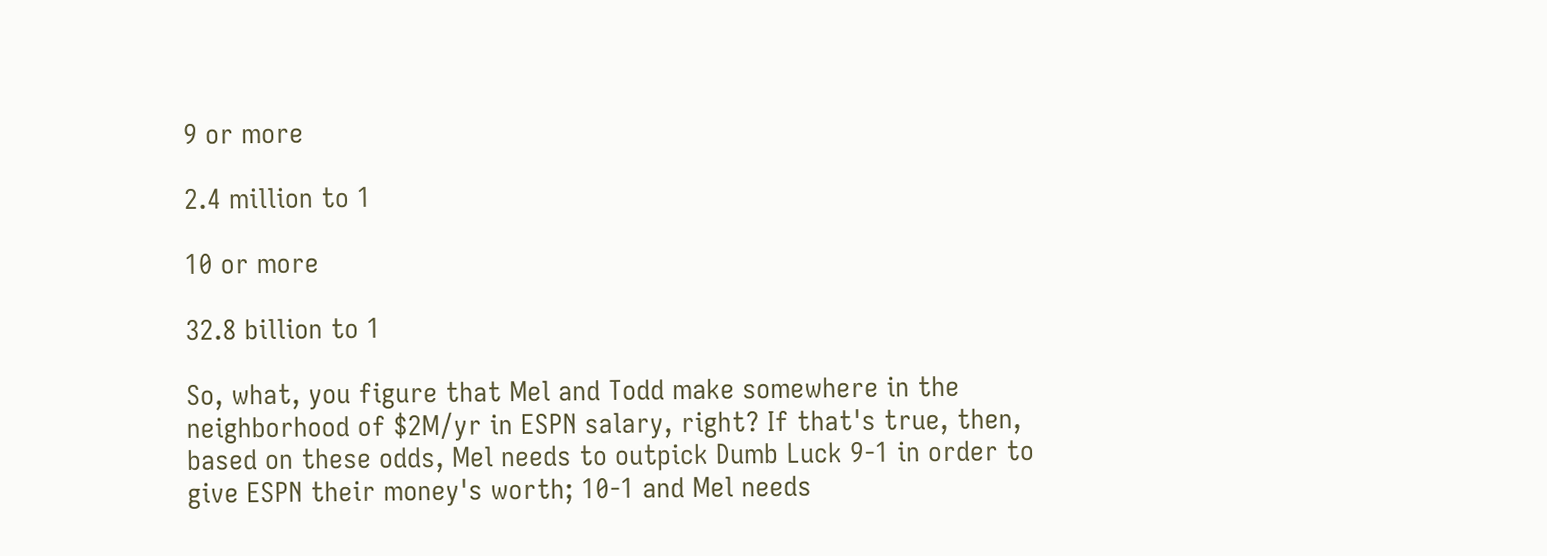9 or more

2.4 million to 1

10 or more

32.8 billion to 1

So, what, you figure that Mel and Todd make somewhere in the neighborhood of $2M/yr in ESPN salary, right? If that's true, then, based on these odds, Mel needs to outpick Dumb Luck 9-1 in order to give ESPN their money's worth; 10-1 and Mel needs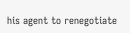his agent to renegotiate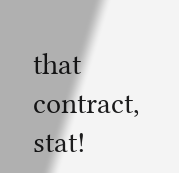that contract, stat!